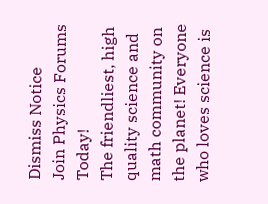Dismiss Notice
Join Physics Forums Today!
The friendliest, high quality science and math community on the planet! Everyone who loves science is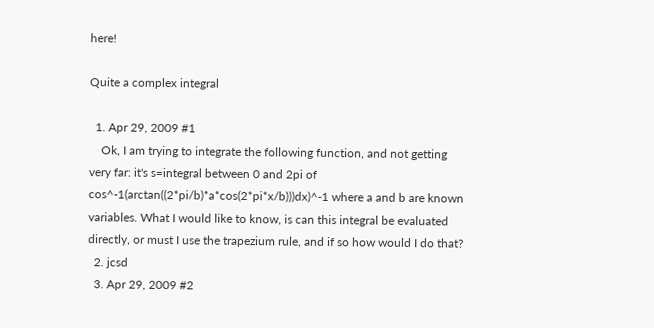here!

Quite a complex integral

  1. Apr 29, 2009 #1
    Ok, I am trying to integrate the following function, and not getting very far: it's s=integral between 0 and 2pi of cos^-1(arctan((2*pi/b)*a*cos(2*pi*x/b)))dx)^-1 where a and b are known variables. What I would like to know, is can this integral be evaluated directly, or must I use the trapezium rule, and if so how would I do that?
  2. jcsd
  3. Apr 29, 2009 #2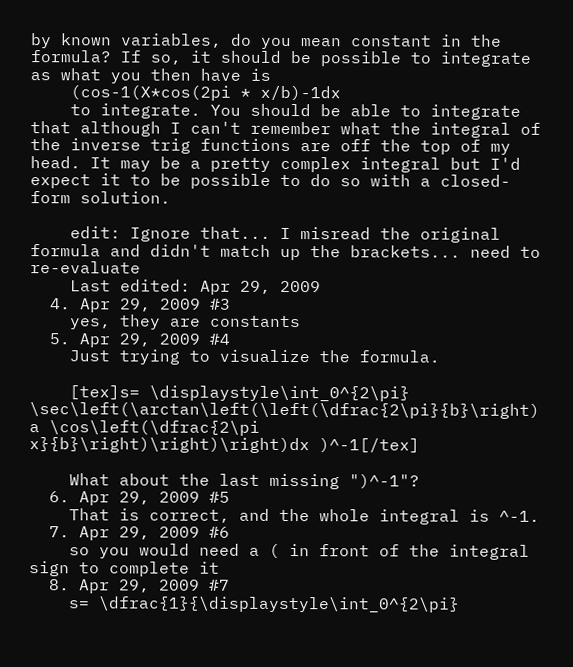by known variables, do you mean constant in the formula? If so, it should be possible to integrate as what you then have is
    (cos-1(X*cos(2pi * x/b)-1dx
    to integrate. You should be able to integrate that although I can't remember what the integral of the inverse trig functions are off the top of my head. It may be a pretty complex integral but I'd expect it to be possible to do so with a closed-form solution.

    edit: Ignore that... I misread the original formula and didn't match up the brackets... need to re-evaluate
    Last edited: Apr 29, 2009
  4. Apr 29, 2009 #3
    yes, they are constants
  5. Apr 29, 2009 #4
    Just trying to visualize the formula.

    [tex]s= \displaystyle\int_0^{2\pi} \sec\left(\arctan\left(\left(\dfrac{2\pi}{b}\right) a \cos\left(\dfrac{2\pi x}{b}\right)\right)\right)dx )^-1[/tex]

    What about the last missing ")^-1"?
  6. Apr 29, 2009 #5
    That is correct, and the whole integral is ^-1.
  7. Apr 29, 2009 #6
    so you would need a ( in front of the integral sign to complete it
  8. Apr 29, 2009 #7
    s= \dfrac{1}{\displaystyle\int_0^{2\pi}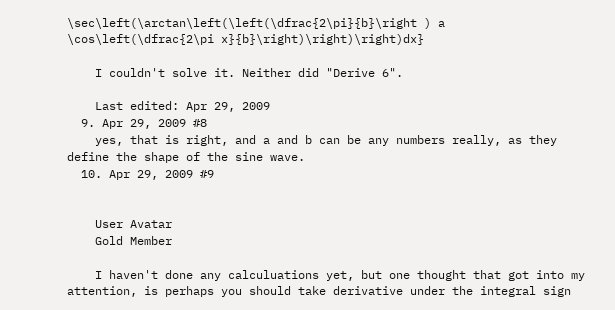\sec\left(\arctan\left(\left(\dfrac{2\pi}{b}\right ) a \cos\left(\dfrac{2\pi x}{b}\right)\right)\right)dx}

    I couldn't solve it. Neither did "Derive 6".

    Last edited: Apr 29, 2009
  9. Apr 29, 2009 #8
    yes, that is right, and a and b can be any numbers really, as they define the shape of the sine wave.
  10. Apr 29, 2009 #9


    User Avatar
    Gold Member

    I haven't done any calculuations yet, but one thought that got into my attention, is perhaps you should take derivative under the integral sign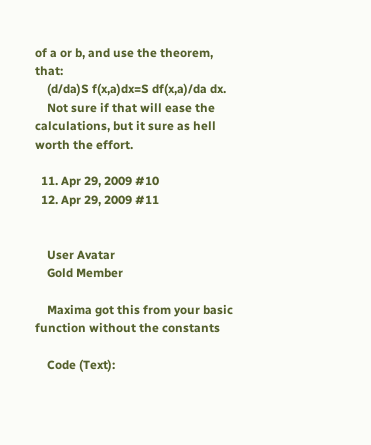of a or b, and use the theorem, that:
    (d/da)S f(x,a)dx=S df(x,a)/da dx.
    Not sure if that will ease the calculations, but it sure as hell worth the effort.

  11. Apr 29, 2009 #10
  12. Apr 29, 2009 #11


    User Avatar
    Gold Member

    Maxima got this from your basic function without the constants

    Code (Text):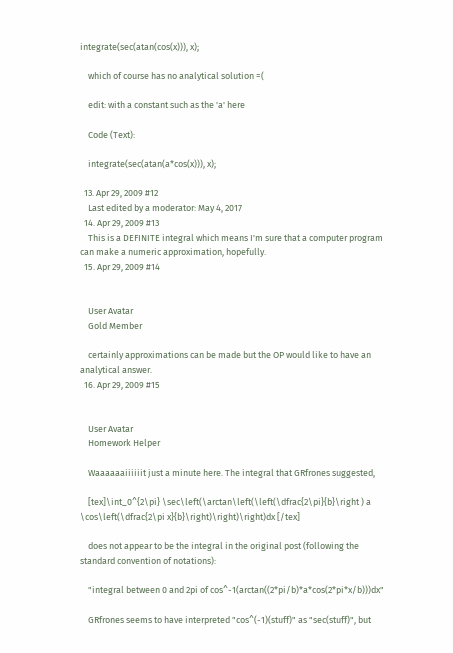integrate(sec(atan(cos(x))), x);

    which of course has no analytical solution =(

    edit: with a constant such as the 'a' here

    Code (Text):

    integrate(sec(atan(a*cos(x))), x);

  13. Apr 29, 2009 #12
    Last edited by a moderator: May 4, 2017
  14. Apr 29, 2009 #13
    This is a DEFINITE integral which means I'm sure that a computer program can make a numeric approximation, hopefully.
  15. Apr 29, 2009 #14


    User Avatar
    Gold Member

    certainly approximations can be made but the OP would like to have an analytical answer.
  16. Apr 29, 2009 #15


    User Avatar
    Homework Helper

    Waaaaaaiiiiiit just a minute here. The integral that GRfrones suggested,

    [tex]\int_0^{2\pi} \sec\left(\arctan\left(\left(\dfrac{2\pi}{b}\right ) a \cos\left(\dfrac{2\pi x}{b}\right)\right)\right)dx [/tex]

    does not appear to be the integral in the original post (following the standard convention of notations):

    "integral between 0 and 2pi of cos^-1(arctan((2*pi/b)*a*cos(2*pi*x/b)))dx"

    GRfrones seems to have interpreted "cos^(-1)(stuff)" as "sec(stuff)", but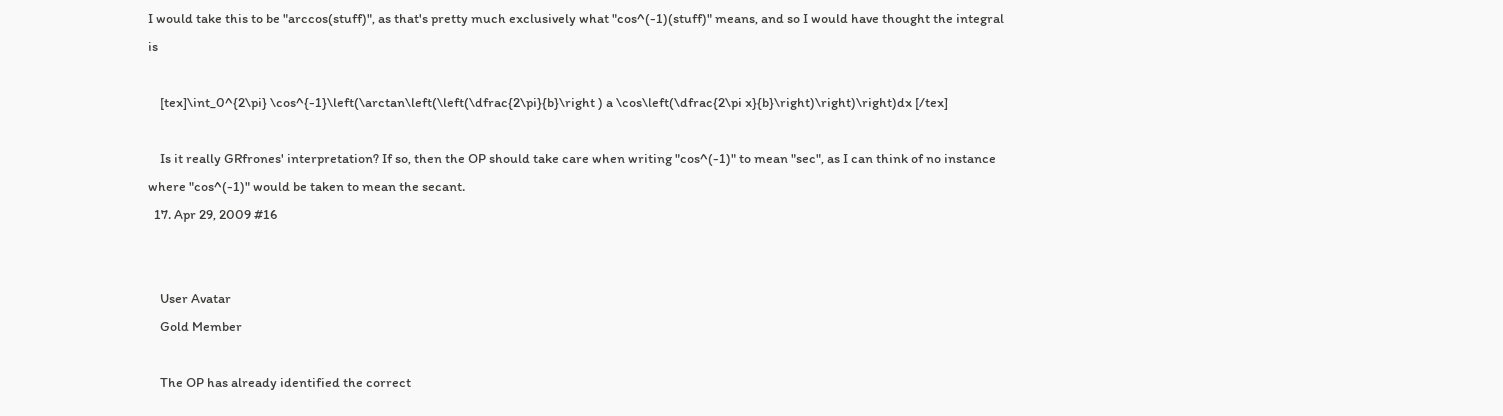I would take this to be "arccos(stuff)", as that's pretty much exclusively what "cos^(-1)(stuff)" means, and so I would have thought the integral is

    [tex]\int_0^{2\pi} \cos^{-1}\left(\arctan\left(\left(\dfrac{2\pi}{b}\right ) a \cos\left(\dfrac{2\pi x}{b}\right)\right)\right)dx [/tex]

    Is it really GRfrones' interpretation? If so, then the OP should take care when writing "cos^(-1)" to mean "sec", as I can think of no instance where "cos^(-1)" would be taken to mean the secant.
  17. Apr 29, 2009 #16


    User Avatar
    Gold Member

    The OP has already identified the correct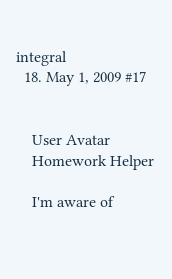integral
  18. May 1, 2009 #17


    User Avatar
    Homework Helper

    I'm aware of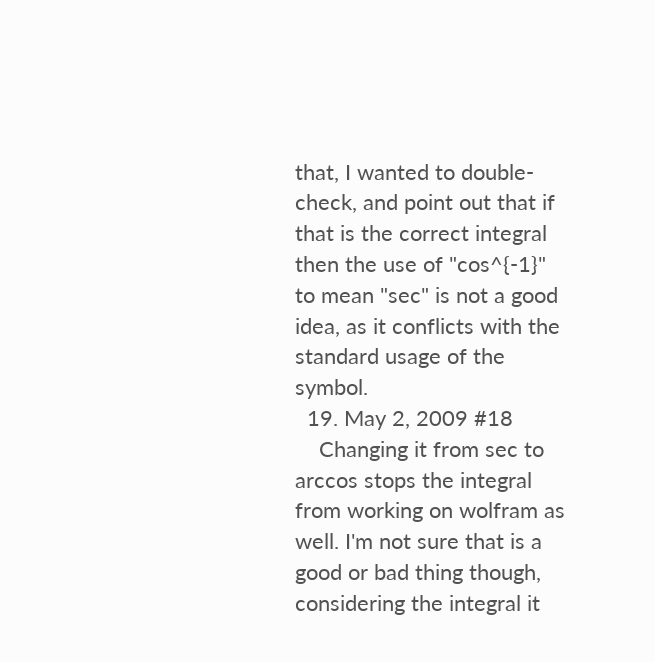that, I wanted to double-check, and point out that if that is the correct integral then the use of "cos^{-1}" to mean "sec" is not a good idea, as it conflicts with the standard usage of the symbol.
  19. May 2, 2009 #18
    Changing it from sec to arccos stops the integral from working on wolfram as well. I'm not sure that is a good or bad thing though, considering the integral it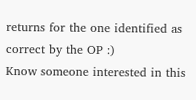returns for the one identified as correct by the OP :)
Know someone interested in this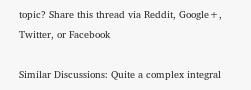topic? Share this thread via Reddit, Google+, Twitter, or Facebook

Similar Discussions: Quite a complex integral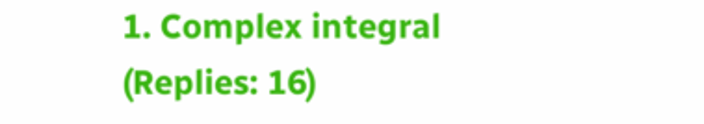1. Complex integral (Replies: 16)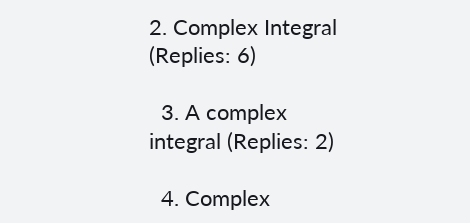2. Complex Integral (Replies: 6)

  3. A complex integral (Replies: 2)

  4. Complex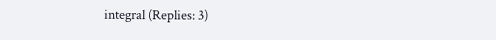integral (Replies: 3)